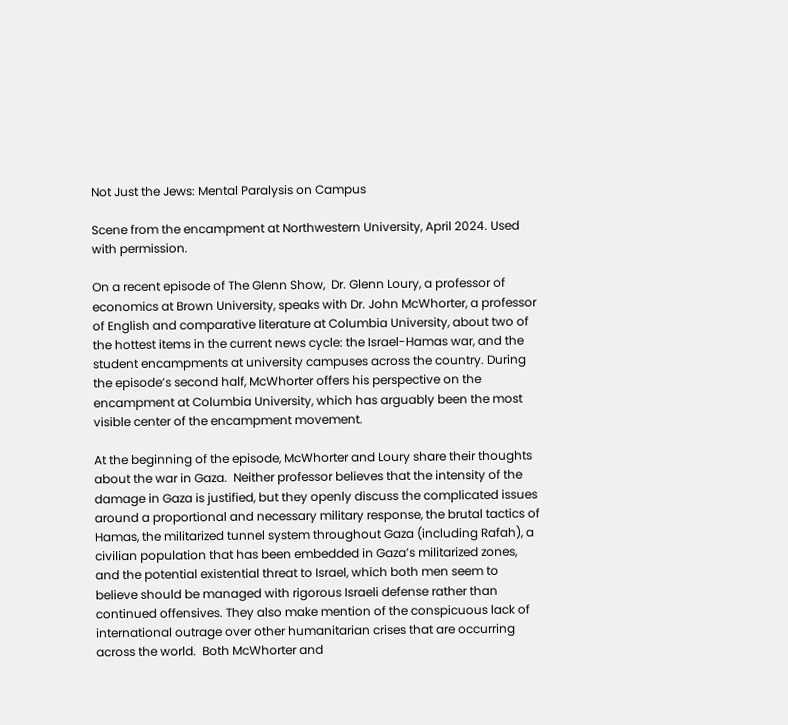Not Just the Jews: Mental Paralysis on Campus

Scene from the encampment at Northwestern University, April 2024. Used with permission.

On a recent episode of The Glenn Show,  Dr. Glenn Loury, a professor of economics at Brown University, speaks with Dr. John McWhorter, a professor of English and comparative literature at Columbia University, about two of the hottest items in the current news cycle: the Israel-Hamas war, and the student encampments at university campuses across the country. During the episode’s second half, McWhorter offers his perspective on the encampment at Columbia University, which has arguably been the most visible center of the encampment movement.

At the beginning of the episode, McWhorter and Loury share their thoughts about the war in Gaza.  Neither professor believes that the intensity of the damage in Gaza is justified, but they openly discuss the complicated issues around a proportional and necessary military response, the brutal tactics of Hamas, the militarized tunnel system throughout Gaza (including Rafah), a civilian population that has been embedded in Gaza’s militarized zones, and the potential existential threat to Israel, which both men seem to believe should be managed with rigorous Israeli defense rather than continued offensives. They also make mention of the conspicuous lack of international outrage over other humanitarian crises that are occurring across the world.  Both McWhorter and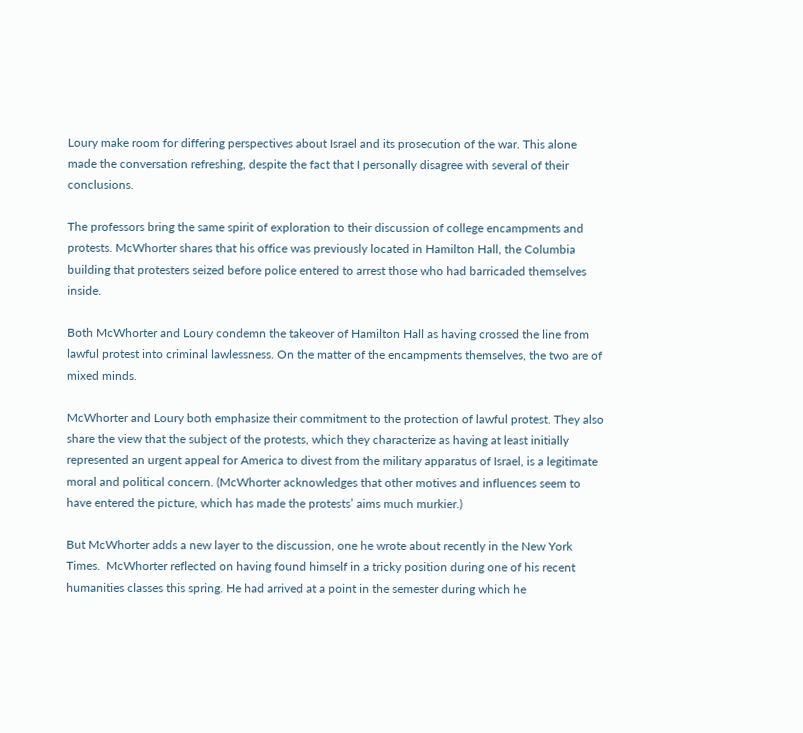Loury make room for differing perspectives about Israel and its prosecution of the war. This alone made the conversation refreshing, despite the fact that I personally disagree with several of their conclusions.

The professors bring the same spirit of exploration to their discussion of college encampments and protests. McWhorter shares that his office was previously located in Hamilton Hall, the Columbia building that protesters seized before police entered to arrest those who had barricaded themselves inside.

Both McWhorter and Loury condemn the takeover of Hamilton Hall as having crossed the line from lawful protest into criminal lawlessness. On the matter of the encampments themselves, the two are of mixed minds.

McWhorter and Loury both emphasize their commitment to the protection of lawful protest. They also share the view that the subject of the protests, which they characterize as having at least initially represented an urgent appeal for America to divest from the military apparatus of Israel, is a legitimate moral and political concern. (McWhorter acknowledges that other motives and influences seem to have entered the picture, which has made the protests’ aims much murkier.)

But McWhorter adds a new layer to the discussion, one he wrote about recently in the New York Times.  McWhorter reflected on having found himself in a tricky position during one of his recent humanities classes this spring. He had arrived at a point in the semester during which he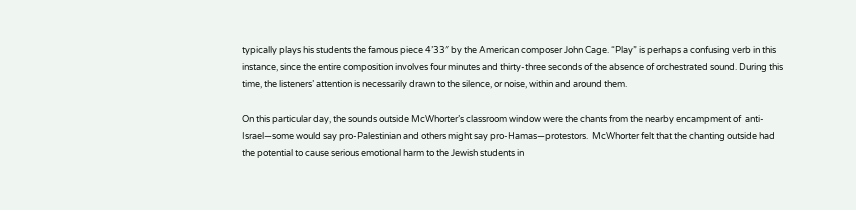typically plays his students the famous piece 4’33″ by the American composer John Cage. “Play” is perhaps a confusing verb in this instance, since the entire composition involves four minutes and thirty-three seconds of the absence of orchestrated sound. During this time, the listeners’ attention is necessarily drawn to the silence, or noise, within and around them.

On this particular day, the sounds outside McWhorter’s classroom window were the chants from the nearby encampment of  anti-Israel—some would say pro-Palestinian and others might say pro-Hamas—protestors.  McWhorter felt that the chanting outside had the potential to cause serious emotional harm to the Jewish students in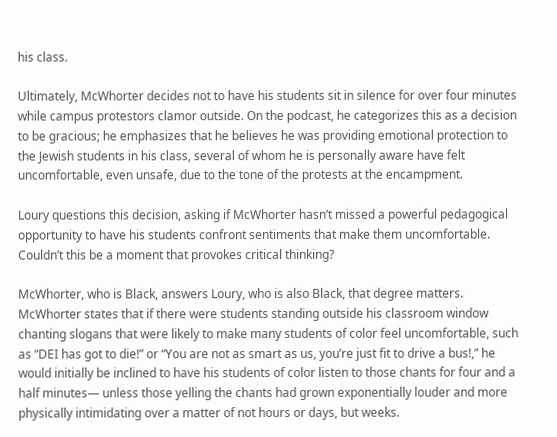his class.

Ultimately, McWhorter decides not to have his students sit in silence for over four minutes while campus protestors clamor outside. On the podcast, he categorizes this as a decision to be gracious; he emphasizes that he believes he was providing emotional protection to the Jewish students in his class, several of whom he is personally aware have felt uncomfortable, even unsafe, due to the tone of the protests at the encampment.

Loury questions this decision, asking if McWhorter hasn’t missed a powerful pedagogical opportunity to have his students confront sentiments that make them uncomfortable. Couldn’t this be a moment that provokes critical thinking?

McWhorter, who is Black, answers Loury, who is also Black, that degree matters. McWhorter states that if there were students standing outside his classroom window chanting slogans that were likely to make many students of color feel uncomfortable, such as “DEI has got to die!” or “You are not as smart as us, you’re just fit to drive a bus!,” he would initially be inclined to have his students of color listen to those chants for four and a half minutes— unless those yelling the chants had grown exponentially louder and more physically intimidating over a matter of not hours or days, but weeks.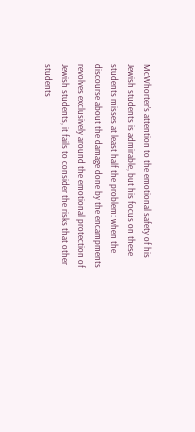McWhorter’s attention to the emotional safety of his Jewish students is admirable, but his focus on these students misses at least half the problem: when the discourse about the damage done by the encampments revolves exclusively around the emotional protection of Jewish students, it fails to consider the risks that other students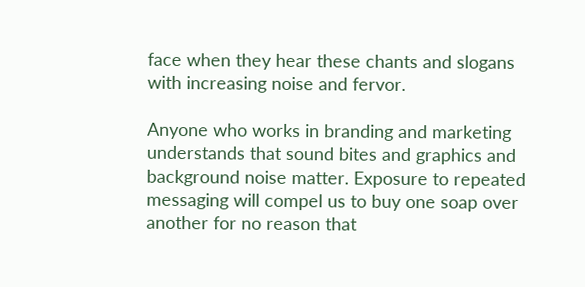face when they hear these chants and slogans with increasing noise and fervor.

Anyone who works in branding and marketing understands that sound bites and graphics and background noise matter. Exposure to repeated messaging will compel us to buy one soap over another for no reason that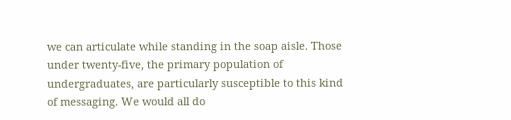we can articulate while standing in the soap aisle. Those under twenty-five, the primary population of undergraduates, are particularly susceptible to this kind of messaging. We would all do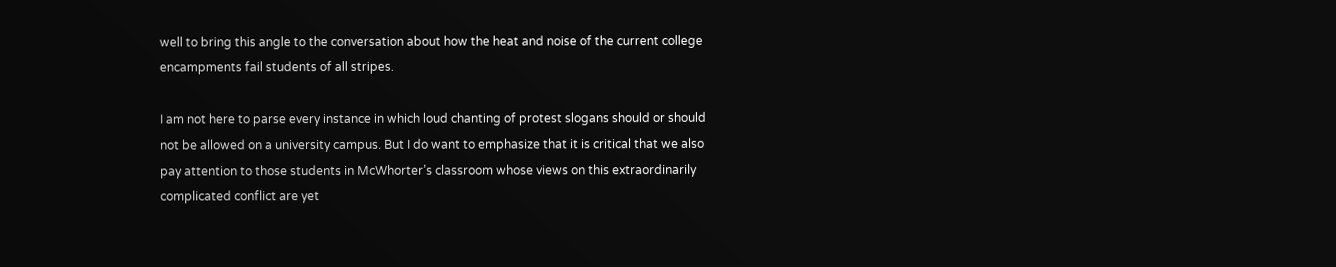well to bring this angle to the conversation about how the heat and noise of the current college encampments fail students of all stripes.

I am not here to parse every instance in which loud chanting of protest slogans should or should not be allowed on a university campus. But I do want to emphasize that it is critical that we also pay attention to those students in McWhorter’s classroom whose views on this extraordinarily complicated conflict are yet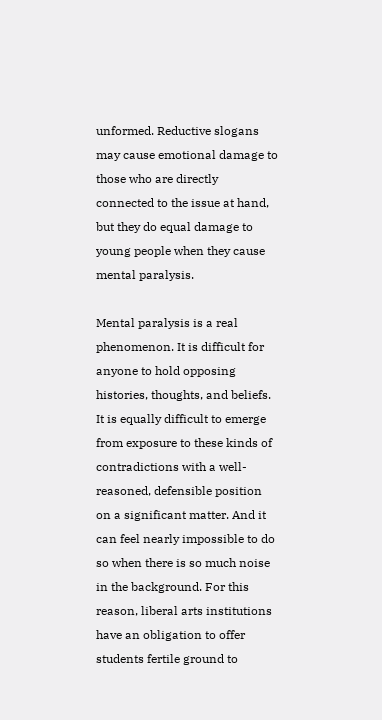unformed. Reductive slogans may cause emotional damage to those who are directly connected to the issue at hand, but they do equal damage to young people when they cause mental paralysis.

Mental paralysis is a real phenomenon. It is difficult for anyone to hold opposing histories, thoughts, and beliefs. It is equally difficult to emerge from exposure to these kinds of contradictions with a well-reasoned, defensible position on a significant matter. And it can feel nearly impossible to do so when there is so much noise in the background. For this reason, liberal arts institutions have an obligation to offer students fertile ground to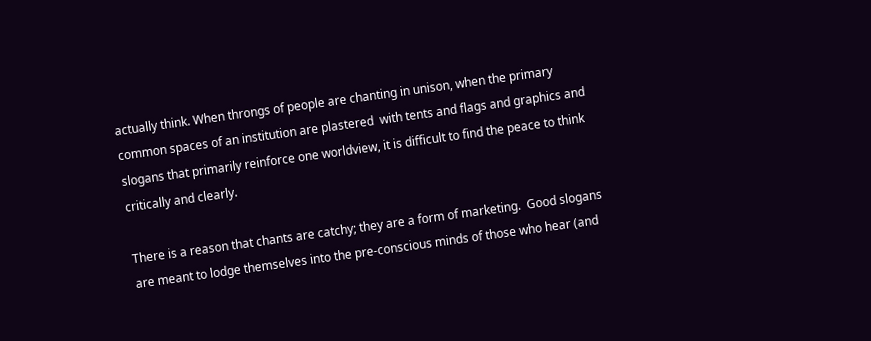actually think. When throngs of people are chanting in unison, when the primary common spaces of an institution are plastered  with tents and flags and graphics and slogans that primarily reinforce one worldview, it is difficult to find the peace to think critically and clearly.

There is a reason that chants are catchy; they are a form of marketing.  Good slogans are meant to lodge themselves into the pre-conscious minds of those who hear (and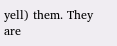yell) them. They are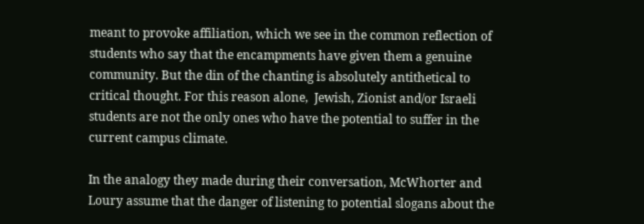meant to provoke affiliation, which we see in the common reflection of students who say that the encampments have given them a genuine community. But the din of the chanting is absolutely antithetical to critical thought. For this reason alone,  Jewish, Zionist and/or Israeli students are not the only ones who have the potential to suffer in the current campus climate.

In the analogy they made during their conversation, McWhorter and Loury assume that the danger of listening to potential slogans about the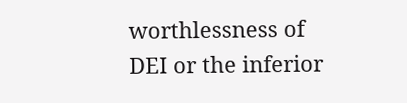worthlessness of DEI or the inferior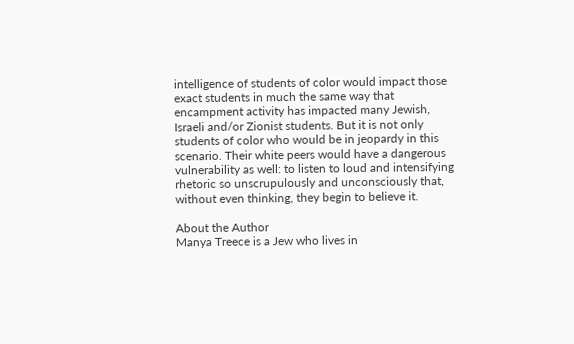intelligence of students of color would impact those exact students in much the same way that encampment activity has impacted many Jewish, Israeli and/or Zionist students. But it is not only students of color who would be in jeopardy in this scenario. Their white peers would have a dangerous vulnerability as well: to listen to loud and intensifying rhetoric so unscrupulously and unconsciously that, without even thinking, they begin to believe it.

About the Author
Manya Treece is a Jew who lives in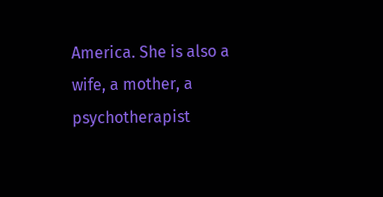America. She is also a wife, a mother, a psychotherapist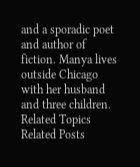and a sporadic poet and author of fiction. Manya lives outside Chicago with her husband and three children.
Related Topics
Related Posts